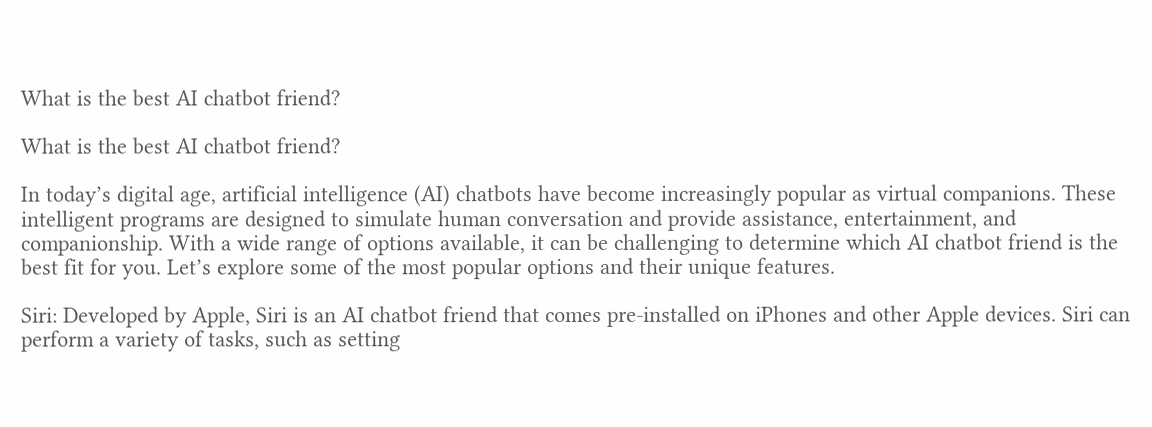What is the best AI chatbot friend?

What is the best AI chatbot friend?

In today’s digital age, artificial intelligence (AI) chatbots have become increasingly popular as virtual companions. These intelligent programs are designed to simulate human conversation and provide assistance, entertainment, and companionship. With a wide range of options available, it can be challenging to determine which AI chatbot friend is the best fit for you. Let’s explore some of the most popular options and their unique features.

Siri: Developed by Apple, Siri is an AI chatbot friend that comes pre-installed on iPhones and other Apple devices. Siri can perform a variety of tasks, such as setting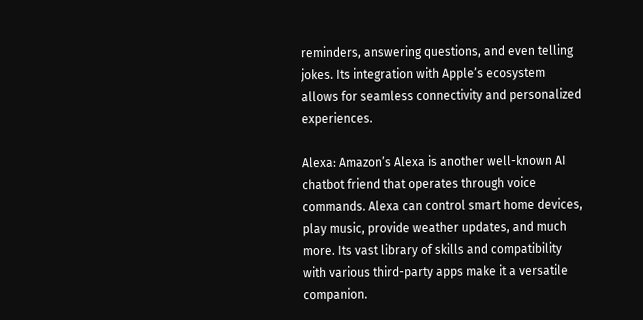reminders, answering questions, and even telling jokes. Its integration with Apple’s ecosystem allows for seamless connectivity and personalized experiences.

Alexa: Amazon’s Alexa is another well-known AI chatbot friend that operates through voice commands. Alexa can control smart home devices, play music, provide weather updates, and much more. Its vast library of skills and compatibility with various third-party apps make it a versatile companion.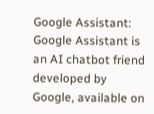Google Assistant: Google Assistant is an AI chatbot friend developed by Google, available on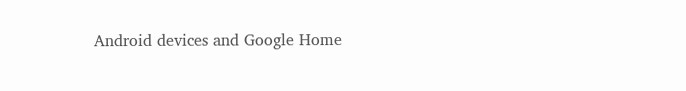Android devices and Google Home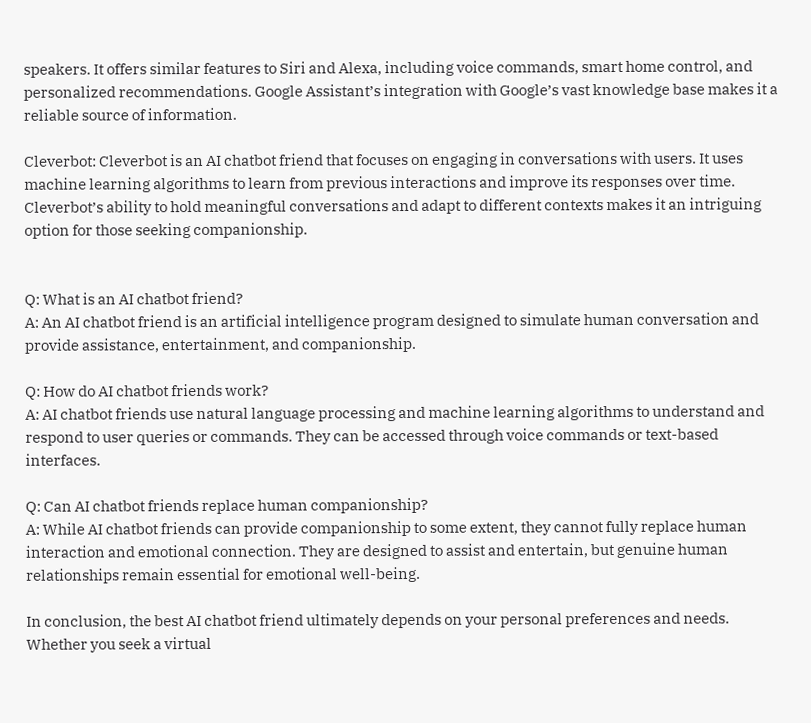speakers. It offers similar features to Siri and Alexa, including voice commands, smart home control, and personalized recommendations. Google Assistant’s integration with Google’s vast knowledge base makes it a reliable source of information.

Cleverbot: Cleverbot is an AI chatbot friend that focuses on engaging in conversations with users. It uses machine learning algorithms to learn from previous interactions and improve its responses over time. Cleverbot’s ability to hold meaningful conversations and adapt to different contexts makes it an intriguing option for those seeking companionship.


Q: What is an AI chatbot friend?
A: An AI chatbot friend is an artificial intelligence program designed to simulate human conversation and provide assistance, entertainment, and companionship.

Q: How do AI chatbot friends work?
A: AI chatbot friends use natural language processing and machine learning algorithms to understand and respond to user queries or commands. They can be accessed through voice commands or text-based interfaces.

Q: Can AI chatbot friends replace human companionship?
A: While AI chatbot friends can provide companionship to some extent, they cannot fully replace human interaction and emotional connection. They are designed to assist and entertain, but genuine human relationships remain essential for emotional well-being.

In conclusion, the best AI chatbot friend ultimately depends on your personal preferences and needs. Whether you seek a virtual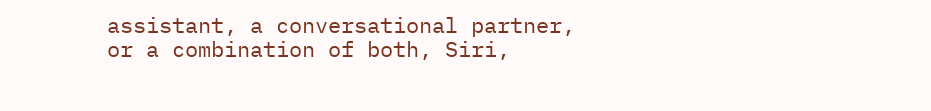assistant, a conversational partner, or a combination of both, Siri,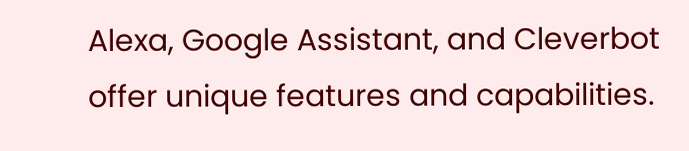Alexa, Google Assistant, and Cleverbot offer unique features and capabilities.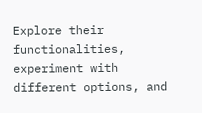Explore their functionalities, experiment with different options, and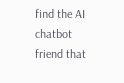find the AI chatbot friend that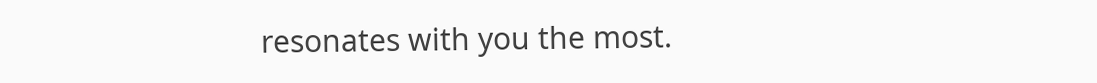resonates with you the most.